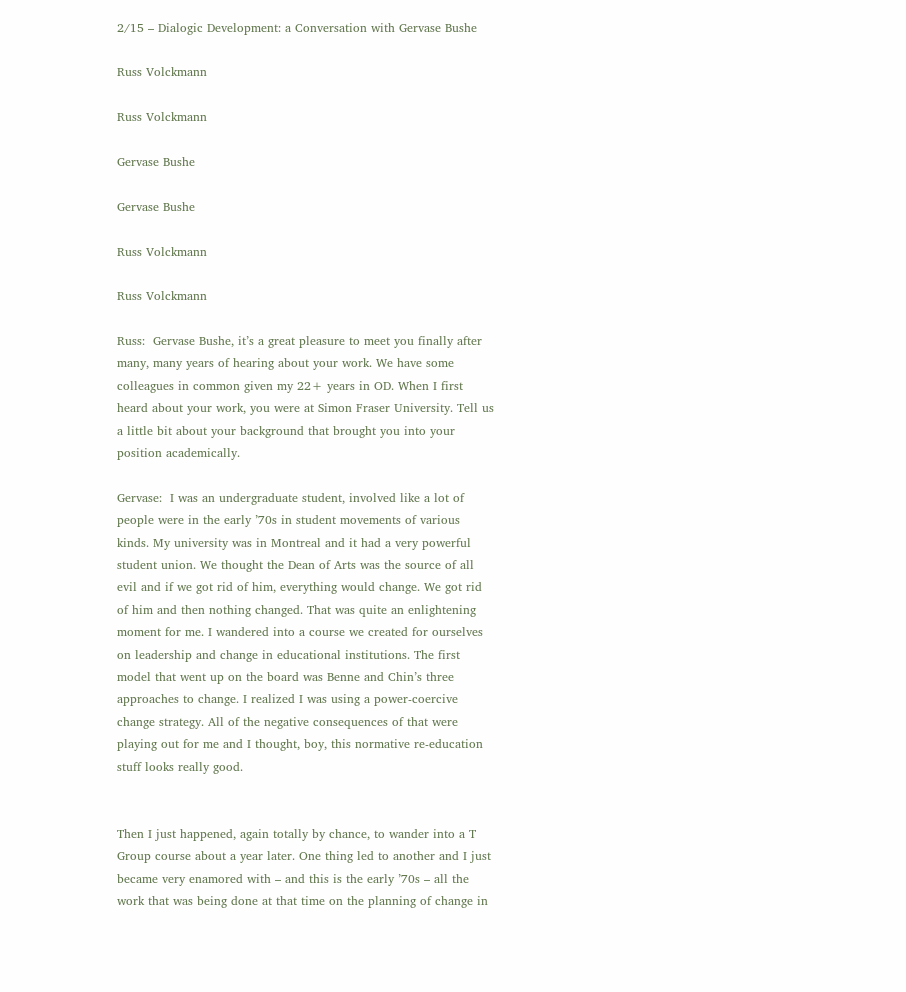2/15 – Dialogic Development: a Conversation with Gervase Bushe

Russ Volckmann

Russ Volckmann

Gervase Bushe

Gervase Bushe

Russ Volckmann

Russ Volckmann

Russ:  Gervase Bushe, it’s a great pleasure to meet you finally after many, many years of hearing about your work. We have some colleagues in common given my 22+ years in OD. When I first heard about your work, you were at Simon Fraser University. Tell us a little bit about your background that brought you into your position academically.

Gervase:  I was an undergraduate student, involved like a lot of people were in the early ’70s in student movements of various kinds. My university was in Montreal and it had a very powerful student union. We thought the Dean of Arts was the source of all evil and if we got rid of him, everything would change. We got rid of him and then nothing changed. That was quite an enlightening moment for me. I wandered into a course we created for ourselves on leadership and change in educational institutions. The first model that went up on the board was Benne and Chin’s three approaches to change. I realized I was using a power-coercive change strategy. All of the negative consequences of that were playing out for me and I thought, boy, this normative re-education stuff looks really good.


Then I just happened, again totally by chance, to wander into a T Group course about a year later. One thing led to another and I just became very enamored with – and this is the early ’70s – all the work that was being done at that time on the planning of change in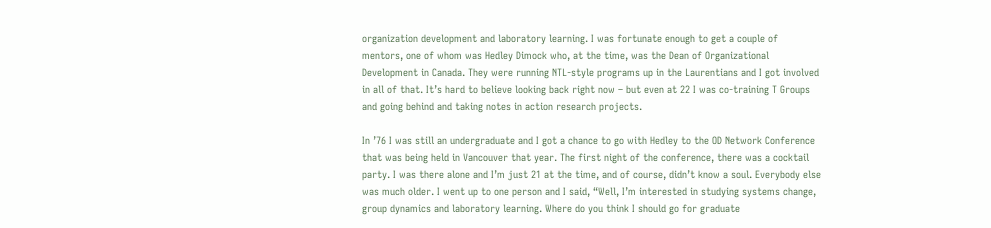organization development and laboratory learning. I was fortunate enough to get a couple of mentors, one of whom was Hedley Dimock who, at the time, was the Dean of Organizational Development in Canada. They were running NTL-style programs up in the Laurentians and I got involved in all of that. It’s hard to believe looking back right now – but even at 22 I was co-training T Groups and going behind and taking notes in action research projects.

In ’76 I was still an undergraduate and I got a chance to go with Hedley to the OD Network Conference that was being held in Vancouver that year. The first night of the conference, there was a cocktail party. I was there alone and I’m just 21 at the time, and of course, didn’t know a soul. Everybody else was much older. I went up to one person and I said, “Well, I’m interested in studying systems change, group dynamics and laboratory learning. Where do you think I should go for graduate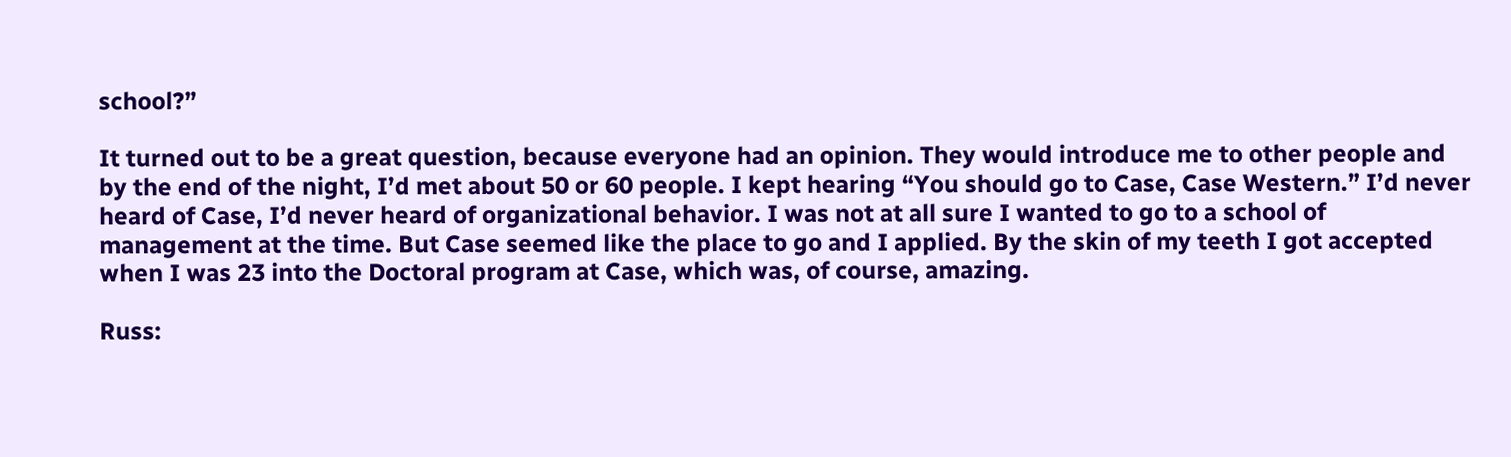school?”

It turned out to be a great question, because everyone had an opinion. They would introduce me to other people and by the end of the night, I’d met about 50 or 60 people. I kept hearing “You should go to Case, Case Western.” I’d never heard of Case, I’d never heard of organizational behavior. I was not at all sure I wanted to go to a school of management at the time. But Case seemed like the place to go and I applied. By the skin of my teeth I got accepted when I was 23 into the Doctoral program at Case, which was, of course, amazing.

Russ: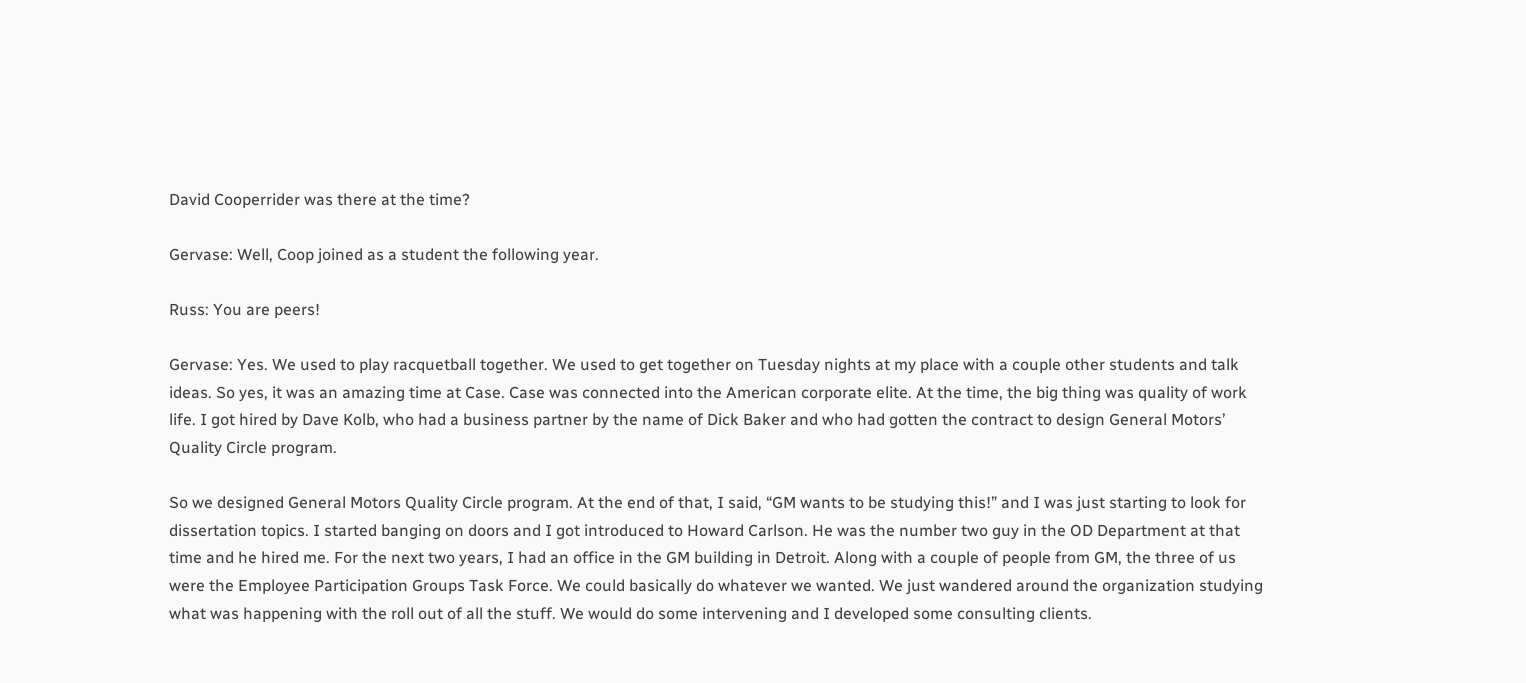David Cooperrider was there at the time?

Gervase: Well, Coop joined as a student the following year.

Russ: You are peers!

Gervase: Yes. We used to play racquetball together. We used to get together on Tuesday nights at my place with a couple other students and talk ideas. So yes, it was an amazing time at Case. Case was connected into the American corporate elite. At the time, the big thing was quality of work life. I got hired by Dave Kolb, who had a business partner by the name of Dick Baker and who had gotten the contract to design General Motors’ Quality Circle program.

So we designed General Motors Quality Circle program. At the end of that, I said, “GM wants to be studying this!” and I was just starting to look for dissertation topics. I started banging on doors and I got introduced to Howard Carlson. He was the number two guy in the OD Department at that time and he hired me. For the next two years, I had an office in the GM building in Detroit. Along with a couple of people from GM, the three of us were the Employee Participation Groups Task Force. We could basically do whatever we wanted. We just wandered around the organization studying what was happening with the roll out of all the stuff. We would do some intervening and I developed some consulting clients.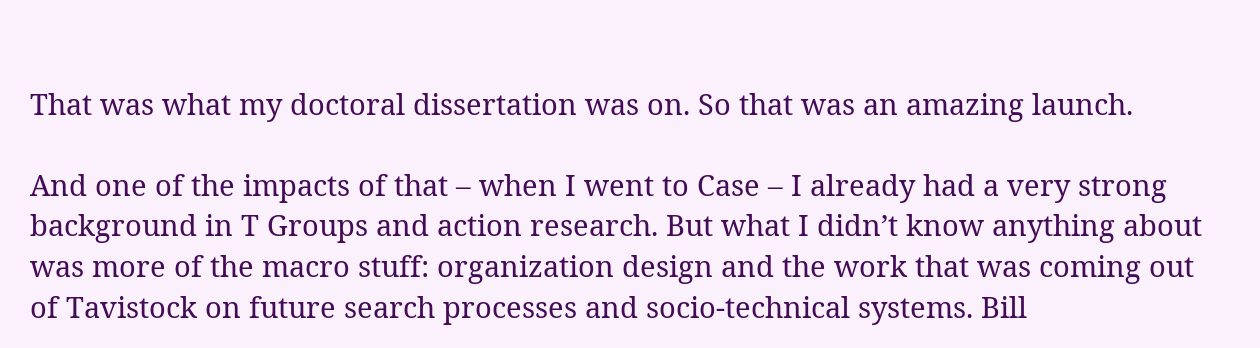That was what my doctoral dissertation was on. So that was an amazing launch.

And one of the impacts of that – when I went to Case – I already had a very strong background in T Groups and action research. But what I didn’t know anything about was more of the macro stuff: organization design and the work that was coming out of Tavistock on future search processes and socio-technical systems. Bill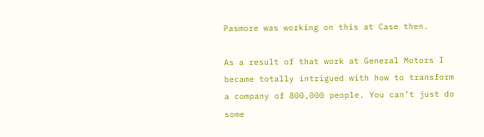Pasmore was working on this at Case then.

As a result of that work at General Motors I became totally intrigued with how to transform a company of 800,000 people. You can’t just do some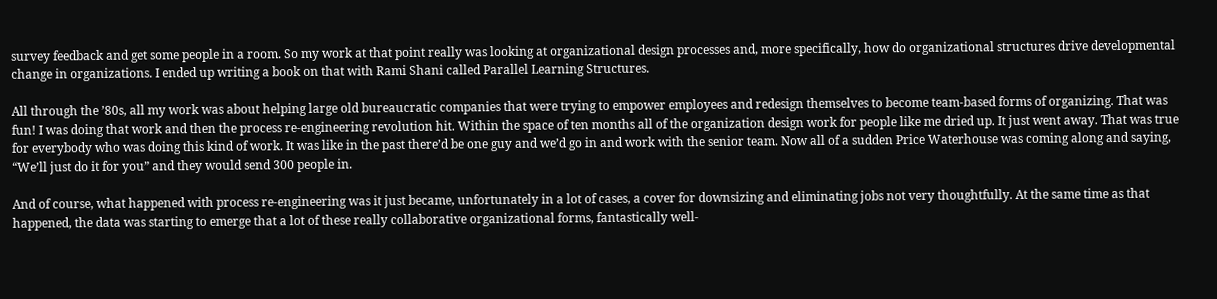survey feedback and get some people in a room. So my work at that point really was looking at organizational design processes and, more specifically, how do organizational structures drive developmental change in organizations. I ended up writing a book on that with Rami Shani called Parallel Learning Structures.

All through the ’80s, all my work was about helping large old bureaucratic companies that were trying to empower employees and redesign themselves to become team-based forms of organizing. That was fun! I was doing that work and then the process re-engineering revolution hit. Within the space of ten months all of the organization design work for people like me dried up. It just went away. That was true for everybody who was doing this kind of work. It was like in the past there’d be one guy and we’d go in and work with the senior team. Now all of a sudden Price Waterhouse was coming along and saying, “We’ll just do it for you” and they would send 300 people in.

And of course, what happened with process re-engineering was it just became, unfortunately in a lot of cases, a cover for downsizing and eliminating jobs not very thoughtfully. At the same time as that happened, the data was starting to emerge that a lot of these really collaborative organizational forms, fantastically well-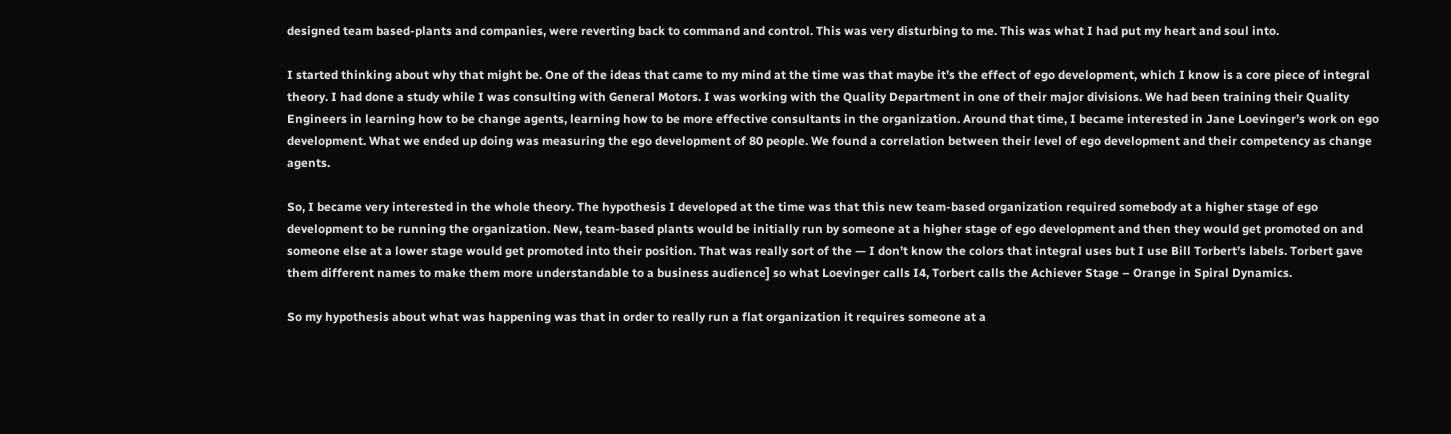designed team based-plants and companies, were reverting back to command and control. This was very disturbing to me. This was what I had put my heart and soul into.

I started thinking about why that might be. One of the ideas that came to my mind at the time was that maybe it’s the effect of ego development, which I know is a core piece of integral theory. I had done a study while I was consulting with General Motors. I was working with the Quality Department in one of their major divisions. We had been training their Quality Engineers in learning how to be change agents, learning how to be more effective consultants in the organization. Around that time, I became interested in Jane Loevinger’s work on ego development. What we ended up doing was measuring the ego development of 80 people. We found a correlation between their level of ego development and their competency as change agents.

So, I became very interested in the whole theory. The hypothesis I developed at the time was that this new team-based organization required somebody at a higher stage of ego development to be running the organization. New, team-based plants would be initially run by someone at a higher stage of ego development and then they would get promoted on and someone else at a lower stage would get promoted into their position. That was really sort of the — I don’t know the colors that integral uses but I use Bill Torbert’s labels. Torbert gave them different names to make them more understandable to a business audience] so what Loevinger calls I4, Torbert calls the Achiever Stage – Orange in Spiral Dynamics.

So my hypothesis about what was happening was that in order to really run a flat organization it requires someone at a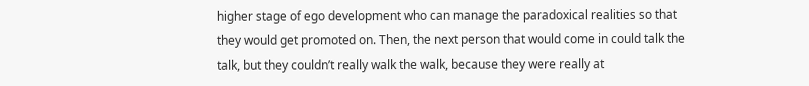higher stage of ego development who can manage the paradoxical realities so that they would get promoted on. Then, the next person that would come in could talk the talk, but they couldn’t really walk the walk, because they were really at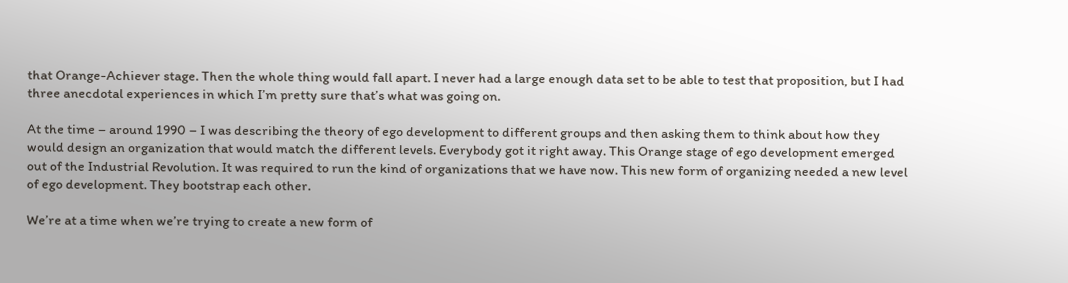that Orange-Achiever stage. Then the whole thing would fall apart. I never had a large enough data set to be able to test that proposition, but I had three anecdotal experiences in which I’m pretty sure that’s what was going on.

At the time – around 1990 – I was describing the theory of ego development to different groups and then asking them to think about how they would design an organization that would match the different levels. Everybody got it right away. This Orange stage of ego development emerged out of the Industrial Revolution. It was required to run the kind of organizations that we have now. This new form of organizing needed a new level of ego development. They bootstrap each other.

We’re at a time when we’re trying to create a new form of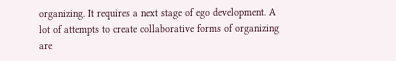organizing. It requires a next stage of ego development. A lot of attempts to create collaborative forms of organizing are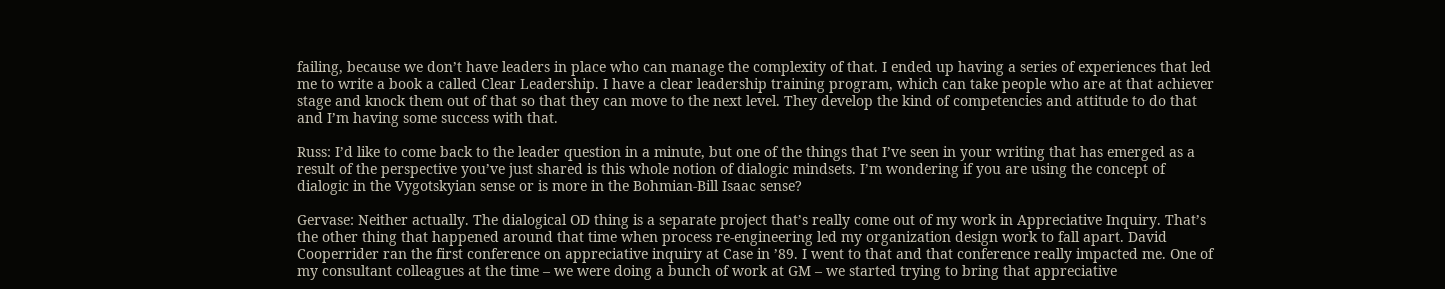failing, because we don’t have leaders in place who can manage the complexity of that. I ended up having a series of experiences that led me to write a book a called Clear Leadership. I have a clear leadership training program, which can take people who are at that achiever stage and knock them out of that so that they can move to the next level. They develop the kind of competencies and attitude to do that and I’m having some success with that.

Russ: I’d like to come back to the leader question in a minute, but one of the things that I’ve seen in your writing that has emerged as a result of the perspective you’ve just shared is this whole notion of dialogic mindsets. I’m wondering if you are using the concept of dialogic in the Vygotskyian sense or is more in the Bohmian-Bill Isaac sense?

Gervase: Neither actually. The dialogical OD thing is a separate project that’s really come out of my work in Appreciative Inquiry. That’s the other thing that happened around that time when process re-engineering led my organization design work to fall apart. David Cooperrider ran the first conference on appreciative inquiry at Case in ’89. I went to that and that conference really impacted me. One of my consultant colleagues at the time – we were doing a bunch of work at GM – we started trying to bring that appreciative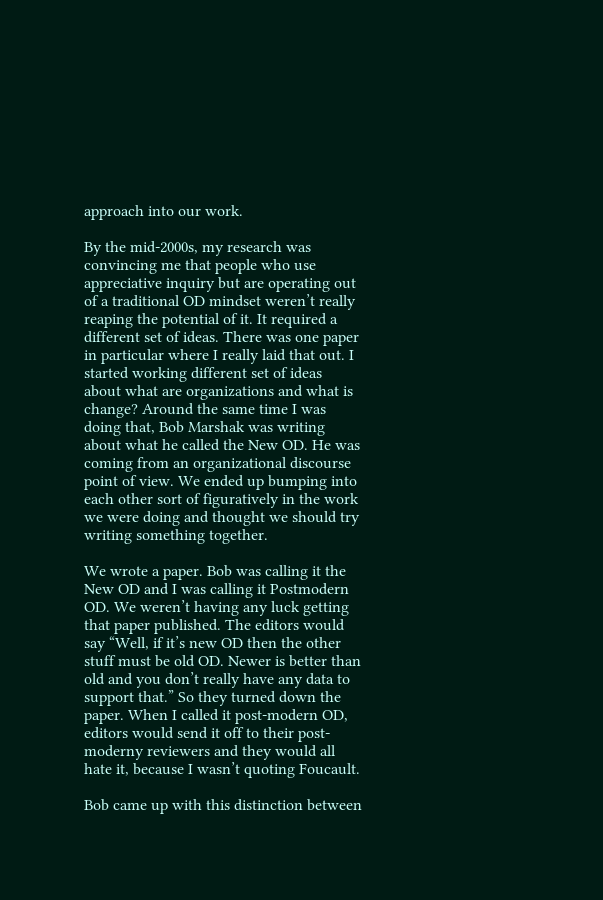approach into our work.

By the mid-2000s, my research was convincing me that people who use appreciative inquiry but are operating out of a traditional OD mindset weren’t really reaping the potential of it. It required a different set of ideas. There was one paper in particular where I really laid that out. I started working different set of ideas about what are organizations and what is change? Around the same time I was doing that, Bob Marshak was writing about what he called the New OD. He was coming from an organizational discourse point of view. We ended up bumping into each other sort of figuratively in the work we were doing and thought we should try writing something together.

We wrote a paper. Bob was calling it the New OD and I was calling it Postmodern OD. We weren’t having any luck getting that paper published. The editors would say “Well, if it’s new OD then the other stuff must be old OD. Newer is better than old and you don’t really have any data to support that.” So they turned down the paper. When I called it post-modern OD, editors would send it off to their post-moderny reviewers and they would all hate it, because I wasn’t quoting Foucault.

Bob came up with this distinction between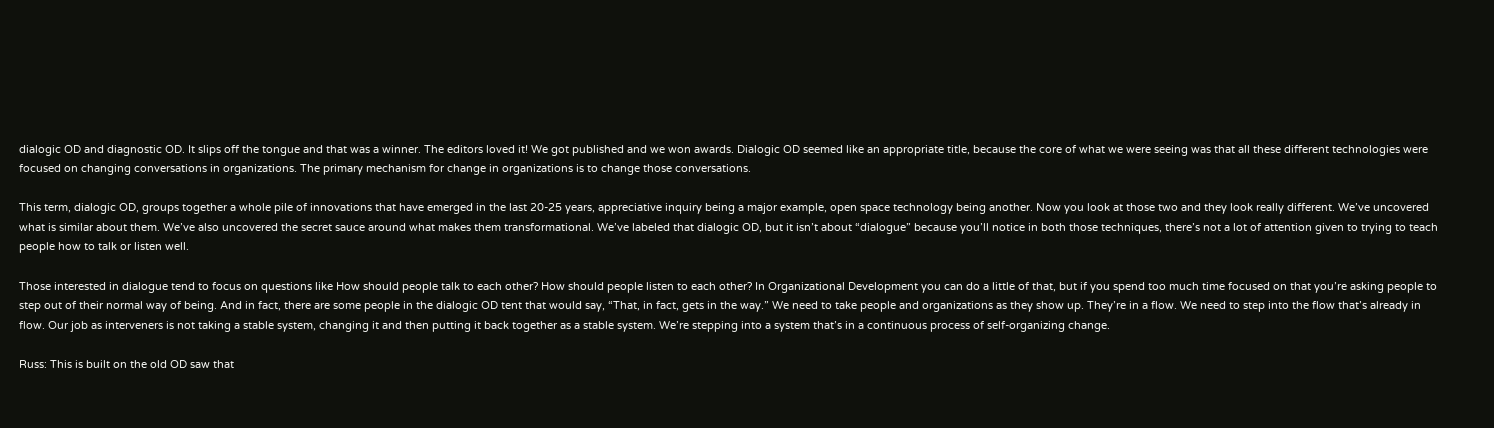dialogic OD and diagnostic OD. It slips off the tongue and that was a winner. The editors loved it! We got published and we won awards. Dialogic OD seemed like an appropriate title, because the core of what we were seeing was that all these different technologies were focused on changing conversations in organizations. The primary mechanism for change in organizations is to change those conversations.

This term, dialogic OD, groups together a whole pile of innovations that have emerged in the last 20-25 years, appreciative inquiry being a major example, open space technology being another. Now you look at those two and they look really different. We’ve uncovered what is similar about them. We’ve also uncovered the secret sauce around what makes them transformational. We’ve labeled that dialogic OD, but it isn’t about “dialogue” because you’ll notice in both those techniques, there’s not a lot of attention given to trying to teach people how to talk or listen well.

Those interested in dialogue tend to focus on questions like How should people talk to each other? How should people listen to each other? In Organizational Development you can do a little of that, but if you spend too much time focused on that you’re asking people to step out of their normal way of being. And in fact, there are some people in the dialogic OD tent that would say, “That, in fact, gets in the way.” We need to take people and organizations as they show up. They’re in a flow. We need to step into the flow that’s already in flow. Our job as interveners is not taking a stable system, changing it and then putting it back together as a stable system. We’re stepping into a system that’s in a continuous process of self-organizing change.

Russ: This is built on the old OD saw that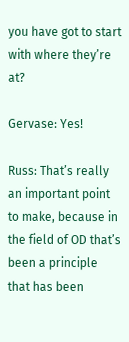you have got to start with where they’re at?

Gervase: Yes!

Russ: That’s really an important point to make, because in the field of OD that’s been a principle that has been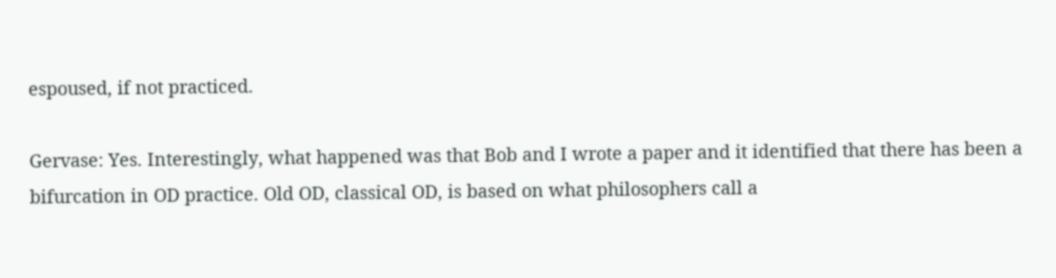espoused, if not practiced.

Gervase: Yes. Interestingly, what happened was that Bob and I wrote a paper and it identified that there has been a bifurcation in OD practice. Old OD, classical OD, is based on what philosophers call a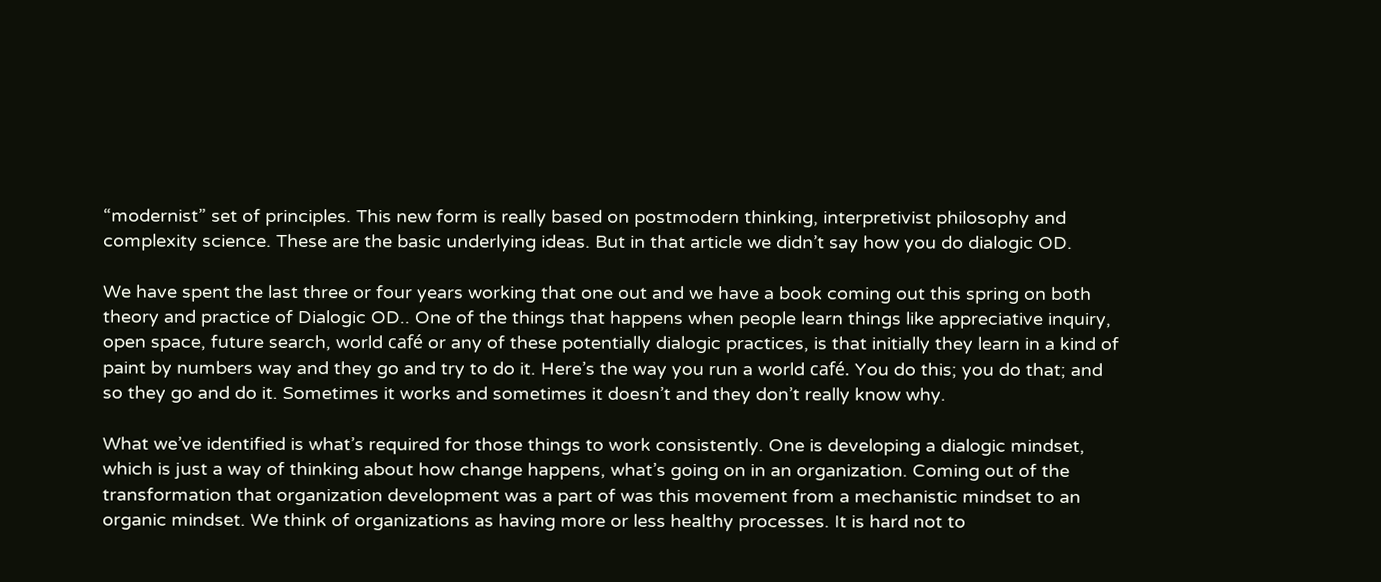“modernist” set of principles. This new form is really based on postmodern thinking, interpretivist philosophy and complexity science. These are the basic underlying ideas. But in that article we didn’t say how you do dialogic OD.

We have spent the last three or four years working that one out and we have a book coming out this spring on both theory and practice of Dialogic OD.. One of the things that happens when people learn things like appreciative inquiry, open space, future search, world café or any of these potentially dialogic practices, is that initially they learn in a kind of paint by numbers way and they go and try to do it. Here’s the way you run a world café. You do this; you do that; and so they go and do it. Sometimes it works and sometimes it doesn’t and they don’t really know why.

What we’ve identified is what’s required for those things to work consistently. One is developing a dialogic mindset, which is just a way of thinking about how change happens, what’s going on in an organization. Coming out of the transformation that organization development was a part of was this movement from a mechanistic mindset to an organic mindset. We think of organizations as having more or less healthy processes. It is hard not to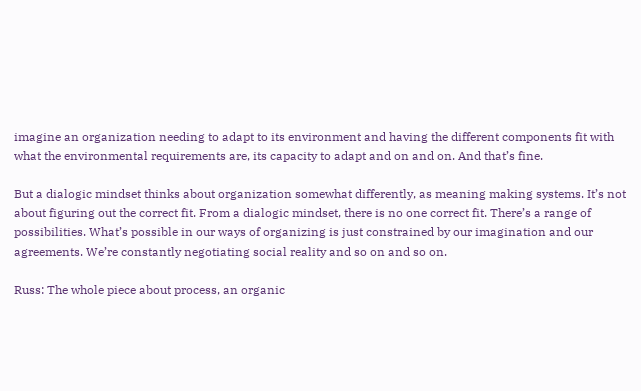imagine an organization needing to adapt to its environment and having the different components fit with what the environmental requirements are, its capacity to adapt and on and on. And that’s fine.

But a dialogic mindset thinks about organization somewhat differently, as meaning making systems. It’s not about figuring out the correct fit. From a dialogic mindset, there is no one correct fit. There’s a range of possibilities. What’s possible in our ways of organizing is just constrained by our imagination and our agreements. We’re constantly negotiating social reality and so on and so on.

Russ: The whole piece about process, an organic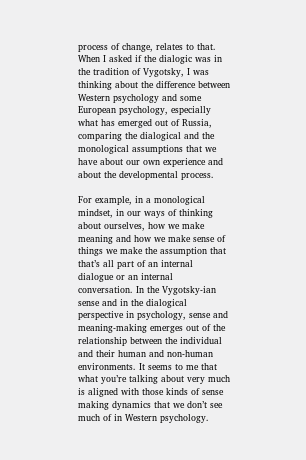process of change, relates to that. When I asked if the dialogic was in the tradition of Vygotsky, I was thinking about the difference between Western psychology and some European psychology, especially what has emerged out of Russia, comparing the dialogical and the monological assumptions that we have about our own experience and about the developmental process.

For example, in a monological mindset, in our ways of thinking about ourselves, how we make meaning and how we make sense of things we make the assumption that that’s all part of an internal dialogue or an internal conversation. In the Vygotsky-ian sense and in the dialogical perspective in psychology, sense and meaning-making emerges out of the relationship between the individual and their human and non-human environments. It seems to me that what you’re talking about very much is aligned with those kinds of sense making dynamics that we don’t see much of in Western psychology.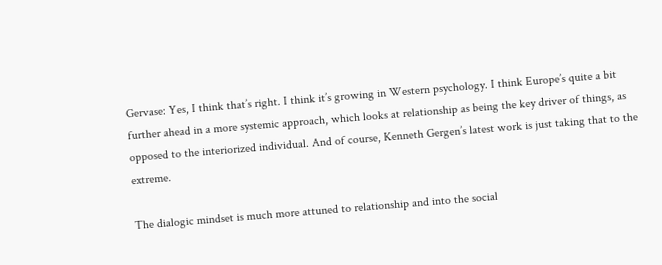Gervase: Yes, I think that’s right. I think it’s growing in Western psychology. I think Europe’s quite a bit further ahead in a more systemic approach, which looks at relationship as being the key driver of things, as opposed to the interiorized individual. And of course, Kenneth Gergen’s latest work is just taking that to the extreme.

The dialogic mindset is much more attuned to relationship and into the social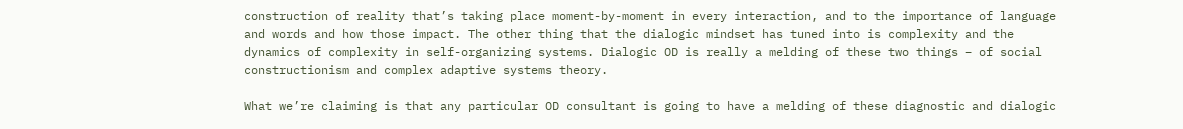construction of reality that’s taking place moment-by-moment in every interaction, and to the importance of language and words and how those impact. The other thing that the dialogic mindset has tuned into is complexity and the dynamics of complexity in self-organizing systems. Dialogic OD is really a melding of these two things – of social constructionism and complex adaptive systems theory.

What we’re claiming is that any particular OD consultant is going to have a melding of these diagnostic and dialogic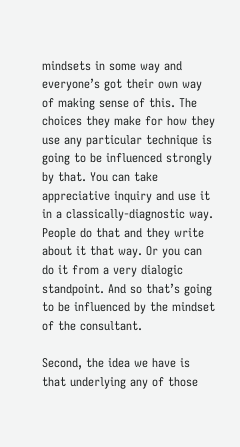mindsets in some way and everyone’s got their own way of making sense of this. The choices they make for how they use any particular technique is going to be influenced strongly by that. You can take appreciative inquiry and use it in a classically-diagnostic way. People do that and they write about it that way. Or you can do it from a very dialogic standpoint. And so that’s going to be influenced by the mindset of the consultant.

Second, the idea we have is that underlying any of those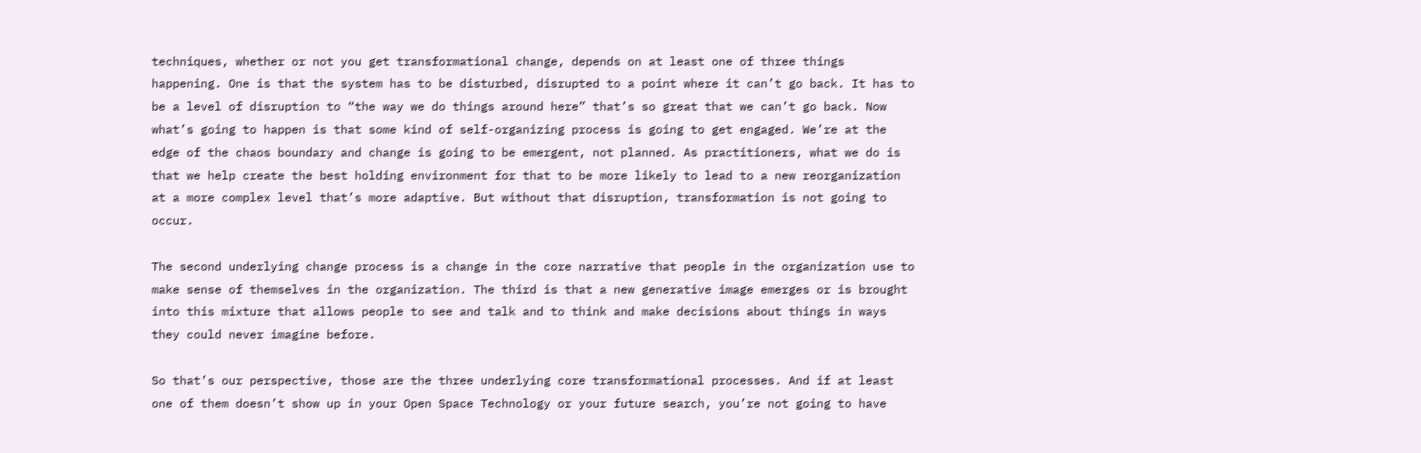techniques, whether or not you get transformational change, depends on at least one of three things happening. One is that the system has to be disturbed, disrupted to a point where it can’t go back. It has to be a level of disruption to “the way we do things around here” that’s so great that we can’t go back. Now what’s going to happen is that some kind of self-organizing process is going to get engaged. We’re at the edge of the chaos boundary and change is going to be emergent, not planned. As practitioners, what we do is that we help create the best holding environment for that to be more likely to lead to a new reorganization at a more complex level that’s more adaptive. But without that disruption, transformation is not going to occur.

The second underlying change process is a change in the core narrative that people in the organization use to make sense of themselves in the organization. The third is that a new generative image emerges or is brought into this mixture that allows people to see and talk and to think and make decisions about things in ways they could never imagine before.

So that’s our perspective, those are the three underlying core transformational processes. And if at least one of them doesn’t show up in your Open Space Technology or your future search, you’re not going to have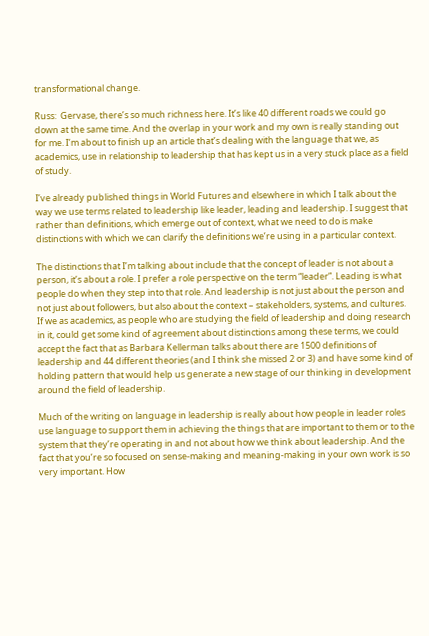transformational change.

Russ:  Gervase, there’s so much richness here. It’s like 40 different roads we could go down at the same time. And the overlap in your work and my own is really standing out for me. I’m about to finish up an article that’s dealing with the language that we, as academics, use in relationship to leadership that has kept us in a very stuck place as a field of study.

I’ve already published things in World Futures and elsewhere in which I talk about the way we use terms related to leadership like leader, leading and leadership. I suggest that rather than definitions, which emerge out of context, what we need to do is make distinctions with which we can clarify the definitions we’re using in a particular context.

The distinctions that I’m talking about include that the concept of leader is not about a person, it’s about a role. I prefer a role perspective on the term “leader”. Leading is what people do when they step into that role. And leadership is not just about the person and not just about followers, but also about the context – stakeholders, systems, and cultures. If we as academics, as people who are studying the field of leadership and doing research in it, could get some kind of agreement about distinctions among these terms, we could accept the fact that as Barbara Kellerman talks about there are 1500 definitions of leadership and 44 different theories (and I think she missed 2 or 3) and have some kind of holding pattern that would help us generate a new stage of our thinking in development around the field of leadership.

Much of the writing on language in leadership is really about how people in leader roles use language to support them in achieving the things that are important to them or to the system that they’re operating in and not about how we think about leadership. And the fact that you’re so focused on sense-making and meaning-making in your own work is so very important. How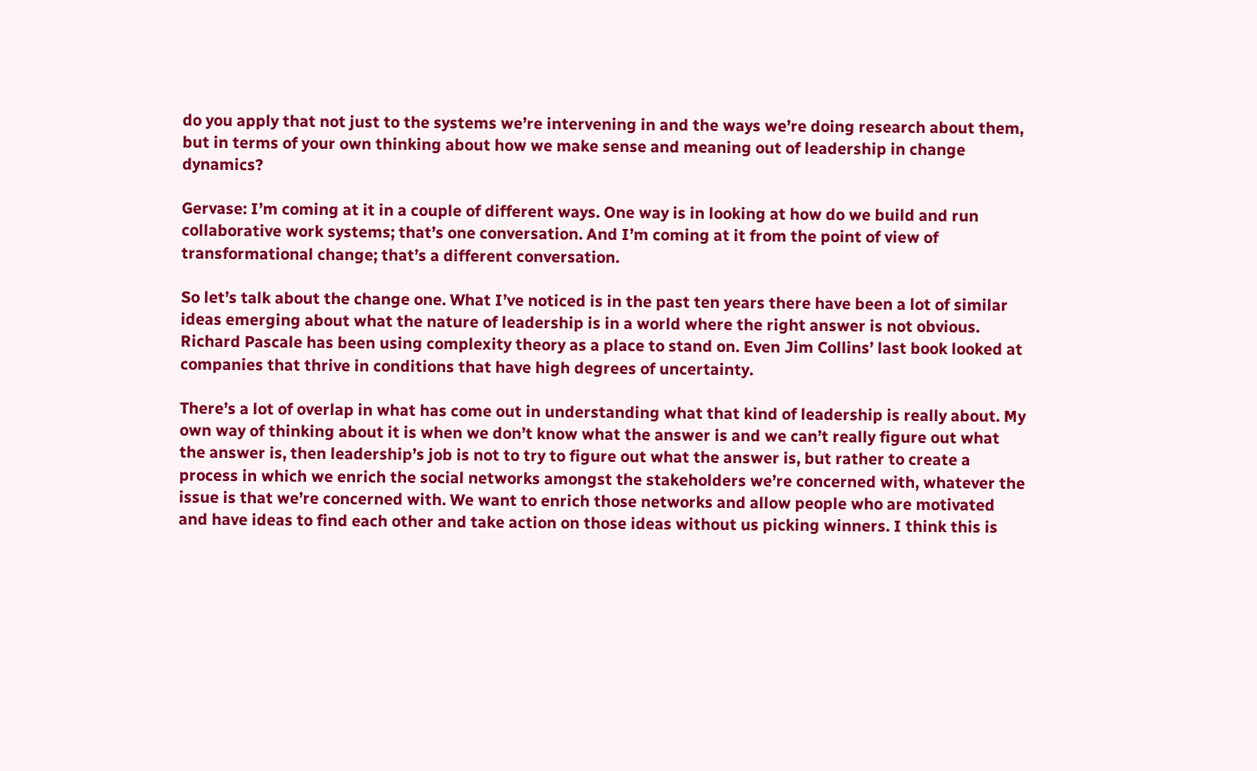do you apply that not just to the systems we’re intervening in and the ways we’re doing research about them, but in terms of your own thinking about how we make sense and meaning out of leadership in change dynamics?

Gervase: I’m coming at it in a couple of different ways. One way is in looking at how do we build and run collaborative work systems; that’s one conversation. And I’m coming at it from the point of view of transformational change; that’s a different conversation.

So let’s talk about the change one. What I’ve noticed is in the past ten years there have been a lot of similar ideas emerging about what the nature of leadership is in a world where the right answer is not obvious. Richard Pascale has been using complexity theory as a place to stand on. Even Jim Collins’ last book looked at companies that thrive in conditions that have high degrees of uncertainty.

There’s a lot of overlap in what has come out in understanding what that kind of leadership is really about. My own way of thinking about it is when we don’t know what the answer is and we can’t really figure out what the answer is, then leadership’s job is not to try to figure out what the answer is, but rather to create a process in which we enrich the social networks amongst the stakeholders we’re concerned with, whatever the issue is that we’re concerned with. We want to enrich those networks and allow people who are motivated and have ideas to find each other and take action on those ideas without us picking winners. I think this is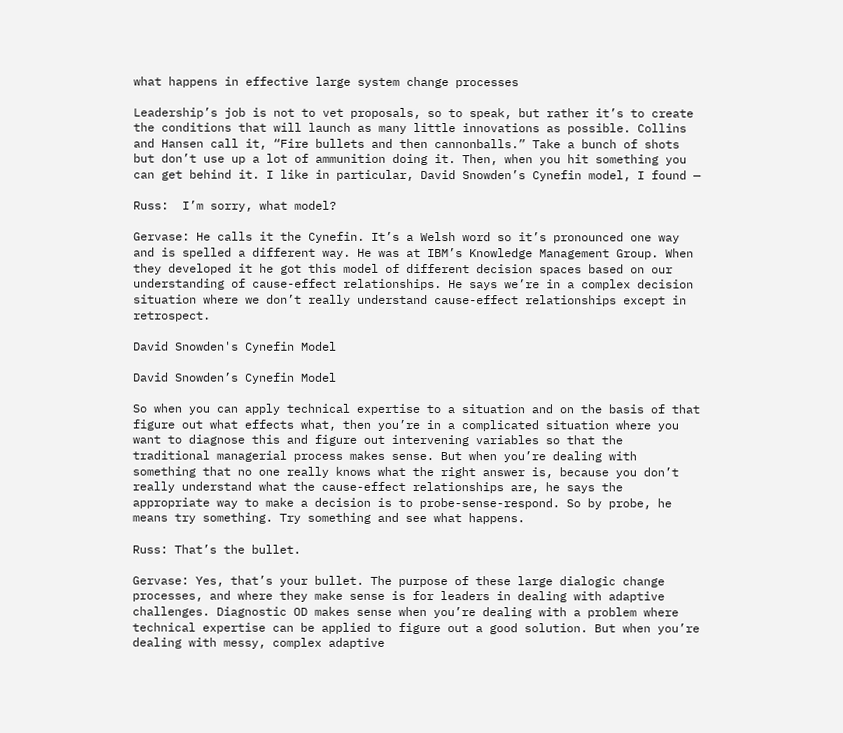what happens in effective large system change processes

Leadership’s job is not to vet proposals, so to speak, but rather it’s to create the conditions that will launch as many little innovations as possible. Collins and Hansen call it, “Fire bullets and then cannonballs.” Take a bunch of shots but don’t use up a lot of ammunition doing it. Then, when you hit something you can get behind it. I like in particular, David Snowden’s Cynefin model, I found —

Russ:  I’m sorry, what model?

Gervase: He calls it the Cynefin. It’s a Welsh word so it’s pronounced one way and is spelled a different way. He was at IBM’s Knowledge Management Group. When they developed it he got this model of different decision spaces based on our understanding of cause-effect relationships. He says we’re in a complex decision situation where we don’t really understand cause-effect relationships except in retrospect.

David Snowden's Cynefin Model

David Snowden’s Cynefin Model

So when you can apply technical expertise to a situation and on the basis of that figure out what effects what, then you’re in a complicated situation where you want to diagnose this and figure out intervening variables so that the traditional managerial process makes sense. But when you’re dealing with something that no one really knows what the right answer is, because you don’t really understand what the cause-effect relationships are, he says the appropriate way to make a decision is to probe-sense-respond. So by probe, he means try something. Try something and see what happens.

Russ: That’s the bullet.

Gervase: Yes, that’s your bullet. The purpose of these large dialogic change processes, and where they make sense is for leaders in dealing with adaptive challenges. Diagnostic OD makes sense when you’re dealing with a problem where technical expertise can be applied to figure out a good solution. But when you’re dealing with messy, complex adaptive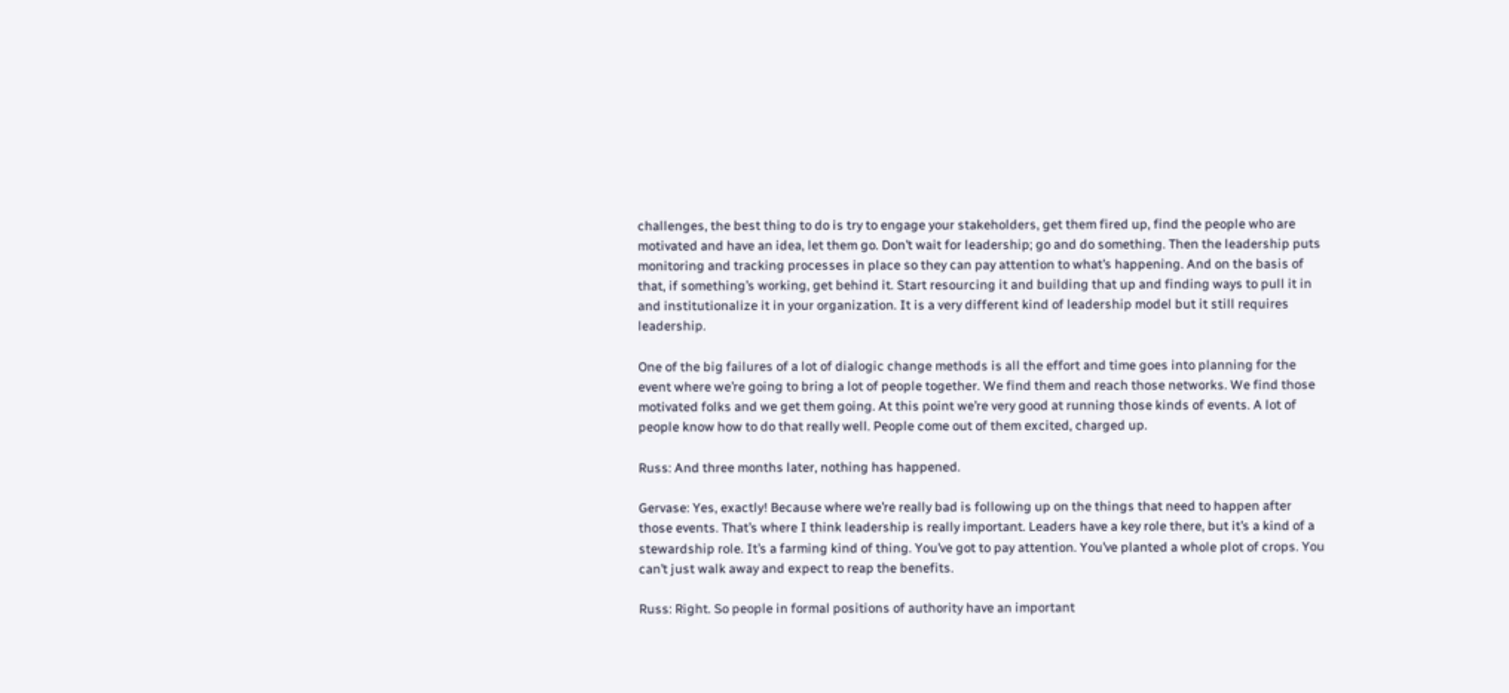challenges, the best thing to do is try to engage your stakeholders, get them fired up, find the people who are motivated and have an idea, let them go. Don’t wait for leadership; go and do something. Then the leadership puts monitoring and tracking processes in place so they can pay attention to what’s happening. And on the basis of that, if something’s working, get behind it. Start resourcing it and building that up and finding ways to pull it in and institutionalize it in your organization. It is a very different kind of leadership model but it still requires leadership.

One of the big failures of a lot of dialogic change methods is all the effort and time goes into planning for the event where we’re going to bring a lot of people together. We find them and reach those networks. We find those motivated folks and we get them going. At this point we’re very good at running those kinds of events. A lot of people know how to do that really well. People come out of them excited, charged up.

Russ: And three months later, nothing has happened.

Gervase: Yes, exactly! Because where we’re really bad is following up on the things that need to happen after those events. That’s where I think leadership is really important. Leaders have a key role there, but it’s a kind of a stewardship role. It’s a farming kind of thing. You’ve got to pay attention. You’ve planted a whole plot of crops. You can’t just walk away and expect to reap the benefits.

Russ: Right. So people in formal positions of authority have an important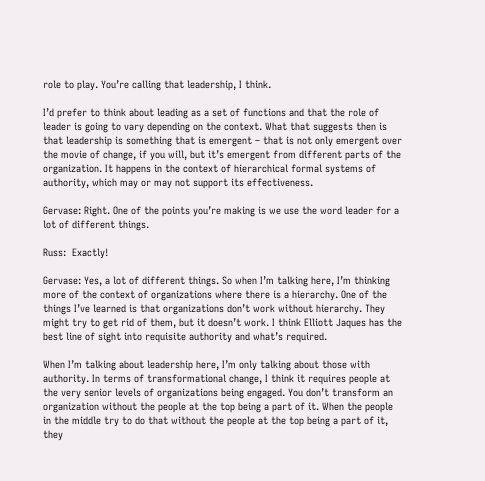role to play. You’re calling that leadership, I think.

I’d prefer to think about leading as a set of functions and that the role of leader is going to vary depending on the context. What that suggests then is that leadership is something that is emergent – that is not only emergent over the movie of change, if you will, but it’s emergent from different parts of the organization. It happens in the context of hierarchical formal systems of authority, which may or may not support its effectiveness.

Gervase: Right. One of the points you’re making is we use the word leader for a lot of different things.

Russ:  Exactly!

Gervase: Yes, a lot of different things. So when I’m talking here, I’m thinking more of the context of organizations where there is a hierarchy. One of the things I’ve learned is that organizations don’t work without hierarchy. They might try to get rid of them, but it doesn’t work. I think Elliott Jaques has the best line of sight into requisite authority and what’s required.

When I’m talking about leadership here, I’m only talking about those with authority. In terms of transformational change, I think it requires people at the very senior levels of organizations being engaged. You don’t transform an organization without the people at the top being a part of it. When the people in the middle try to do that without the people at the top being a part of it, they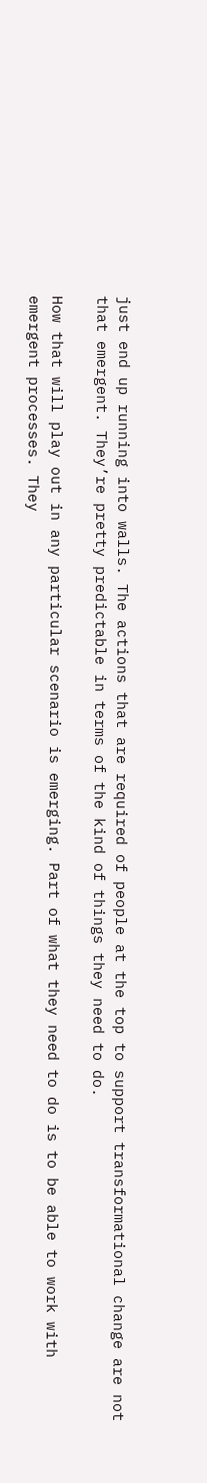just end up running into walls. The actions that are required of people at the top to support transformational change are not that emergent. They’re pretty predictable in terms of the kind of things they need to do.

How that will play out in any particular scenario is emerging. Part of what they need to do is to be able to work with emergent processes. They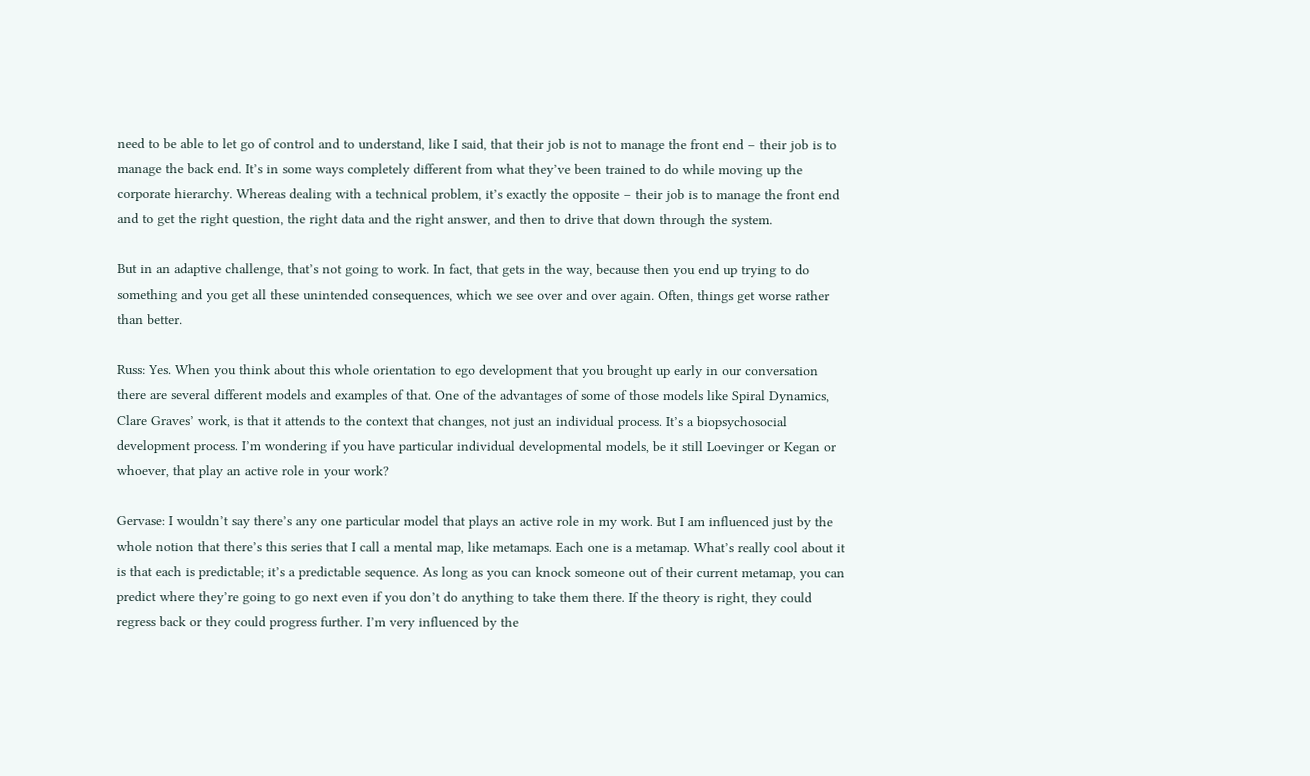need to be able to let go of control and to understand, like I said, that their job is not to manage the front end – their job is to manage the back end. It’s in some ways completely different from what they’ve been trained to do while moving up the corporate hierarchy. Whereas dealing with a technical problem, it’s exactly the opposite – their job is to manage the front end and to get the right question, the right data and the right answer, and then to drive that down through the system.

But in an adaptive challenge, that’s not going to work. In fact, that gets in the way, because then you end up trying to do something and you get all these unintended consequences, which we see over and over again. Often, things get worse rather than better.

Russ: Yes. When you think about this whole orientation to ego development that you brought up early in our conversation there are several different models and examples of that. One of the advantages of some of those models like Spiral Dynamics, Clare Graves’ work, is that it attends to the context that changes, not just an individual process. It’s a biopsychosocial development process. I’m wondering if you have particular individual developmental models, be it still Loevinger or Kegan or whoever, that play an active role in your work?

Gervase: I wouldn’t say there’s any one particular model that plays an active role in my work. But I am influenced just by the whole notion that there’s this series that I call a mental map, like metamaps. Each one is a metamap. What’s really cool about it is that each is predictable; it’s a predictable sequence. As long as you can knock someone out of their current metamap, you can predict where they’re going to go next even if you don’t do anything to take them there. If the theory is right, they could regress back or they could progress further. I’m very influenced by the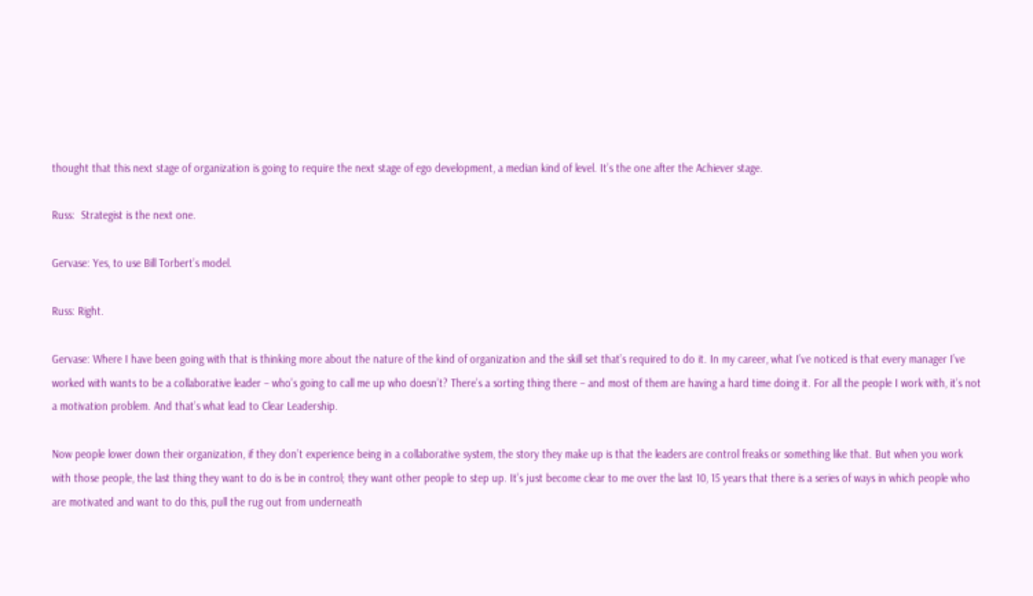thought that this next stage of organization is going to require the next stage of ego development, a median kind of level. It’s the one after the Achiever stage.

Russ:  Strategist is the next one.

Gervase: Yes, to use Bill Torbert’s model.

Russ: Right.

Gervase: Where I have been going with that is thinking more about the nature of the kind of organization and the skill set that’s required to do it. In my career, what I’ve noticed is that every manager I’ve worked with wants to be a collaborative leader – who’s going to call me up who doesn’t? There’s a sorting thing there – and most of them are having a hard time doing it. For all the people I work with, it’s not a motivation problem. And that’s what lead to Clear Leadership.

Now people lower down their organization, if they don’t experience being in a collaborative system, the story they make up is that the leaders are control freaks or something like that. But when you work with those people, the last thing they want to do is be in control; they want other people to step up. It’s just become clear to me over the last 10, 15 years that there is a series of ways in which people who are motivated and want to do this, pull the rug out from underneath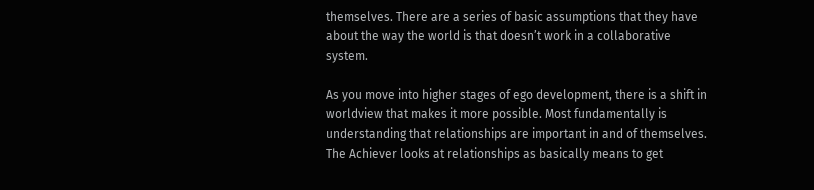themselves. There are a series of basic assumptions that they have about the way the world is that doesn’t work in a collaborative system.

As you move into higher stages of ego development, there is a shift in worldview that makes it more possible. Most fundamentally is understanding that relationships are important in and of themselves. The Achiever looks at relationships as basically means to get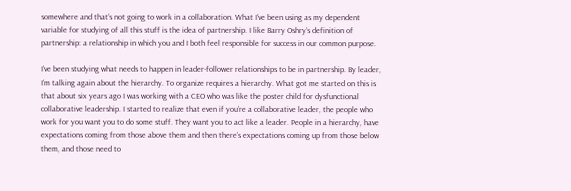somewhere and that’s not going to work in a collaboration. What I’ve been using as my dependent variable for studying of all this stuff is the idea of partnership. I like Barry Oshry’s definition of partnership: a relationship in which you and I both feel responsible for success in our common purpose.

I’ve been studying what needs to happen in leader-follower relationships to be in partnership. By leader, I’m talking again about the hierarchy. To organize requires a hierarchy. What got me started on this is that about six years ago I was working with a CEO who was like the poster child for dysfunctional collaborative leadership. I started to realize that even if you’re a collaborative leader, the people who work for you want you to do some stuff. They want you to act like a leader. People in a hierarchy, have expectations coming from those above them and then there’s expectations coming up from those below them, and those need to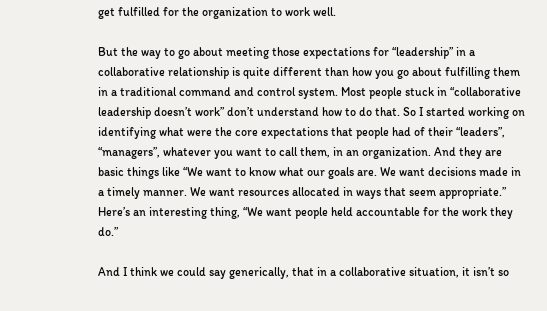get fulfilled for the organization to work well.

But the way to go about meeting those expectations for “leadership” in a collaborative relationship is quite different than how you go about fulfilling them in a traditional command and control system. Most people stuck in “collaborative leadership doesn’t work” don’t understand how to do that. So I started working on identifying what were the core expectations that people had of their “leaders”, “managers”, whatever you want to call them, in an organization. And they are basic things like “We want to know what our goals are. We want decisions made in a timely manner. We want resources allocated in ways that seem appropriate.” Here’s an interesting thing, “We want people held accountable for the work they do.”

And I think we could say generically, that in a collaborative situation, it isn’t so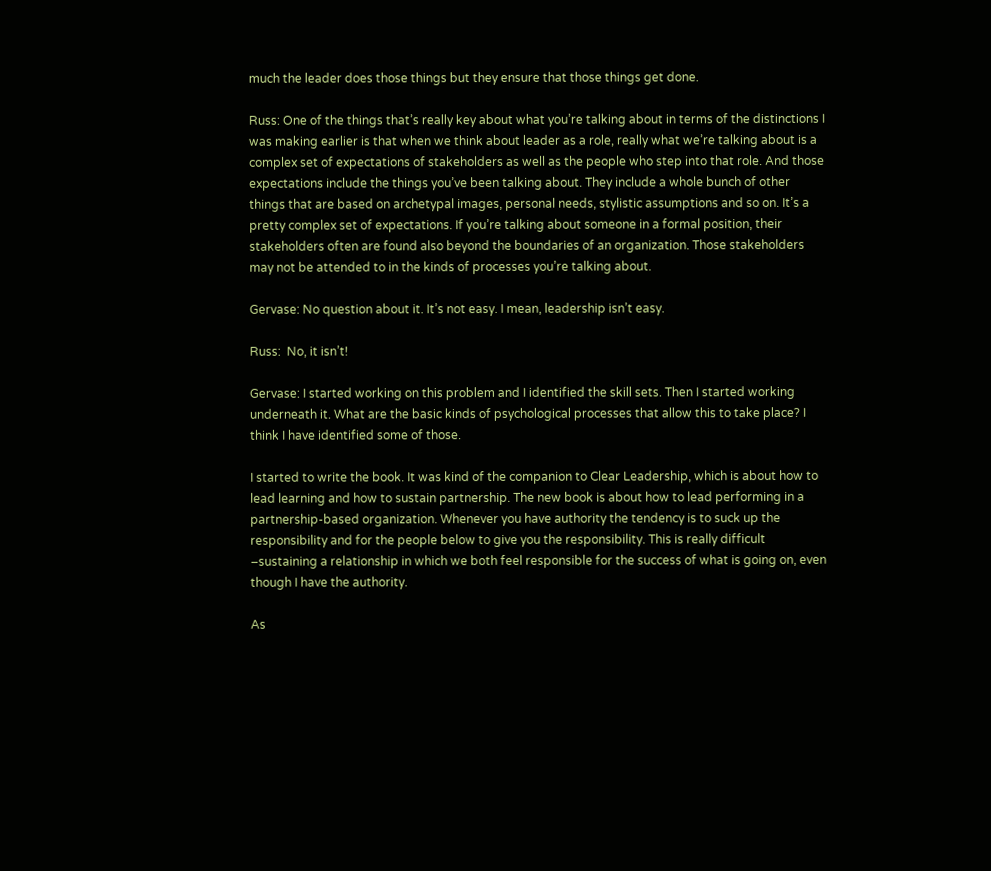much the leader does those things but they ensure that those things get done.

Russ: One of the things that’s really key about what you’re talking about in terms of the distinctions I was making earlier is that when we think about leader as a role, really what we’re talking about is a complex set of expectations of stakeholders as well as the people who step into that role. And those expectations include the things you’ve been talking about. They include a whole bunch of other things that are based on archetypal images, personal needs, stylistic assumptions and so on. It’s a pretty complex set of expectations. If you’re talking about someone in a formal position, their stakeholders often are found also beyond the boundaries of an organization. Those stakeholders may not be attended to in the kinds of processes you’re talking about.

Gervase: No question about it. It’s not easy. I mean, leadership isn’t easy.

Russ:  No, it isn’t!

Gervase: I started working on this problem and I identified the skill sets. Then I started working underneath it. What are the basic kinds of psychological processes that allow this to take place? I think I have identified some of those.

I started to write the book. It was kind of the companion to Clear Leadership, which is about how to lead learning and how to sustain partnership. The new book is about how to lead performing in a partnership-based organization. Whenever you have authority the tendency is to suck up the responsibility and for the people below to give you the responsibility. This is really difficult –sustaining a relationship in which we both feel responsible for the success of what is going on, even though I have the authority.

As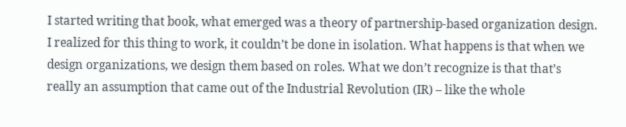I started writing that book, what emerged was a theory of partnership-based organization design. I realized for this thing to work, it couldn’t be done in isolation. What happens is that when we design organizations, we design them based on roles. What we don’t recognize is that that’s really an assumption that came out of the Industrial Revolution (IR) – like the whole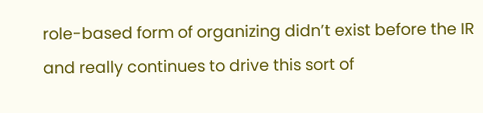role-based form of organizing didn’t exist before the IR and really continues to drive this sort of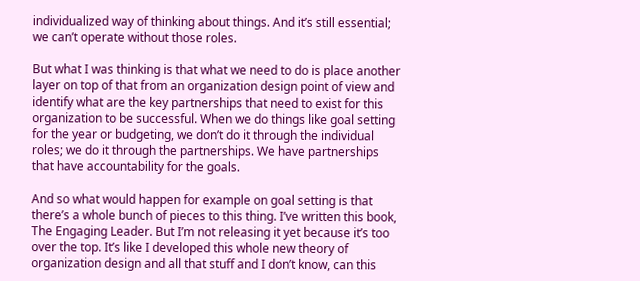individualized way of thinking about things. And it’s still essential; we can’t operate without those roles.

But what I was thinking is that what we need to do is place another layer on top of that from an organization design point of view and identify what are the key partnerships that need to exist for this organization to be successful. When we do things like goal setting for the year or budgeting, we don’t do it through the individual roles; we do it through the partnerships. We have partnerships that have accountability for the goals.

And so what would happen for example on goal setting is that there’s a whole bunch of pieces to this thing. I’ve written this book, The Engaging Leader. But I’m not releasing it yet because it’s too over the top. It’s like I developed this whole new theory of organization design and all that stuff and I don’t know, can this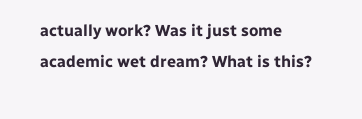actually work? Was it just some academic wet dream? What is this?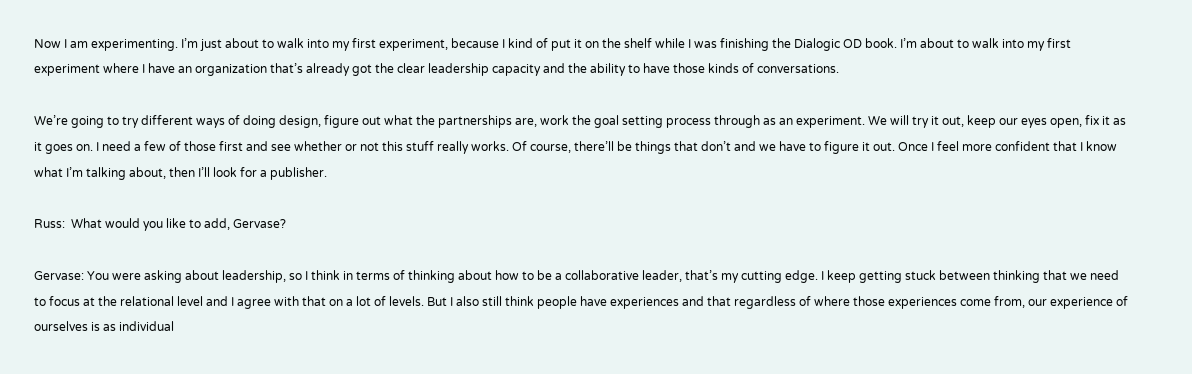Now I am experimenting. I’m just about to walk into my first experiment, because I kind of put it on the shelf while I was finishing the Dialogic OD book. I’m about to walk into my first experiment where I have an organization that’s already got the clear leadership capacity and the ability to have those kinds of conversations.

We’re going to try different ways of doing design, figure out what the partnerships are, work the goal setting process through as an experiment. We will try it out, keep our eyes open, fix it as it goes on. I need a few of those first and see whether or not this stuff really works. Of course, there’ll be things that don’t and we have to figure it out. Once I feel more confident that I know what I’m talking about, then I’ll look for a publisher.

Russ:  What would you like to add, Gervase?

Gervase: You were asking about leadership, so I think in terms of thinking about how to be a collaborative leader, that’s my cutting edge. I keep getting stuck between thinking that we need to focus at the relational level and I agree with that on a lot of levels. But I also still think people have experiences and that regardless of where those experiences come from, our experience of ourselves is as individual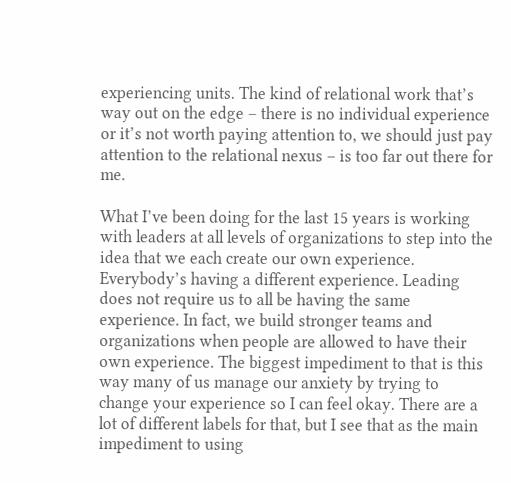experiencing units. The kind of relational work that’s way out on the edge – there is no individual experience or it’s not worth paying attention to, we should just pay attention to the relational nexus – is too far out there for me.

What I’ve been doing for the last 15 years is working with leaders at all levels of organizations to step into the idea that we each create our own experience. Everybody’s having a different experience. Leading does not require us to all be having the same experience. In fact, we build stronger teams and organizations when people are allowed to have their own experience. The biggest impediment to that is this way many of us manage our anxiety by trying to change your experience so I can feel okay. There are a lot of different labels for that, but I see that as the main impediment to using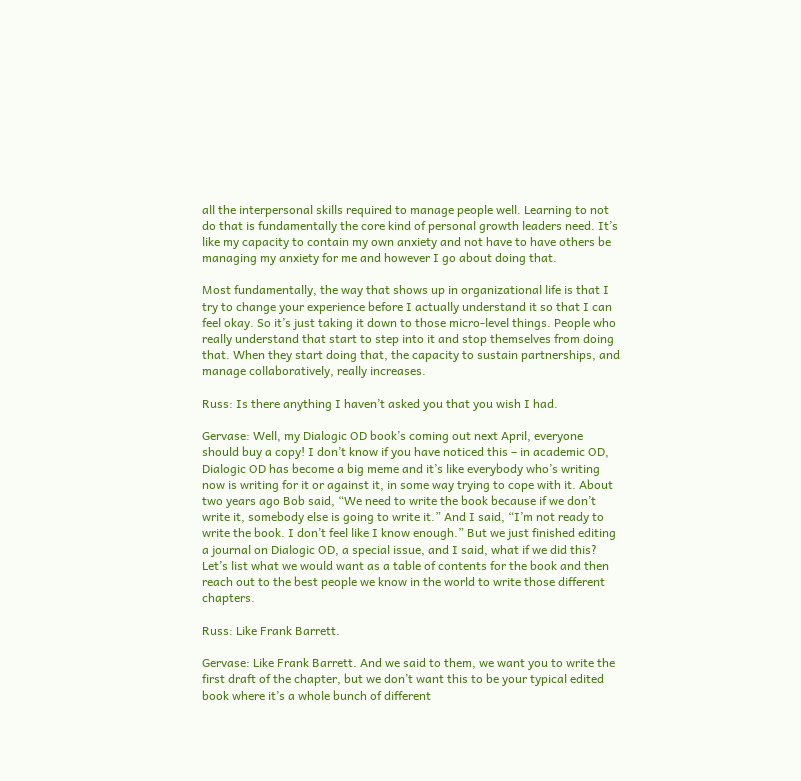all the interpersonal skills required to manage people well. Learning to not do that is fundamentally the core kind of personal growth leaders need. It’s like my capacity to contain my own anxiety and not have to have others be managing my anxiety for me and however I go about doing that.

Most fundamentally, the way that shows up in organizational life is that I try to change your experience before I actually understand it so that I can feel okay. So it’s just taking it down to those micro-level things. People who really understand that start to step into it and stop themselves from doing that. When they start doing that, the capacity to sustain partnerships, and manage collaboratively, really increases.

Russ: Is there anything I haven’t asked you that you wish I had.

Gervase: Well, my Dialogic OD book’s coming out next April, everyone should buy a copy! I don’t know if you have noticed this – in academic OD, Dialogic OD has become a big meme and it’s like everybody who’s writing now is writing for it or against it, in some way trying to cope with it. About two years ago Bob said, “We need to write the book because if we don’t write it, somebody else is going to write it.” And I said, “I’m not ready to write the book. I don’t feel like I know enough.” But we just finished editing a journal on Dialogic OD, a special issue, and I said, what if we did this? Let’s list what we would want as a table of contents for the book and then reach out to the best people we know in the world to write those different chapters.

Russ: Like Frank Barrett.

Gervase: Like Frank Barrett. And we said to them, we want you to write the first draft of the chapter, but we don’t want this to be your typical edited book where it’s a whole bunch of different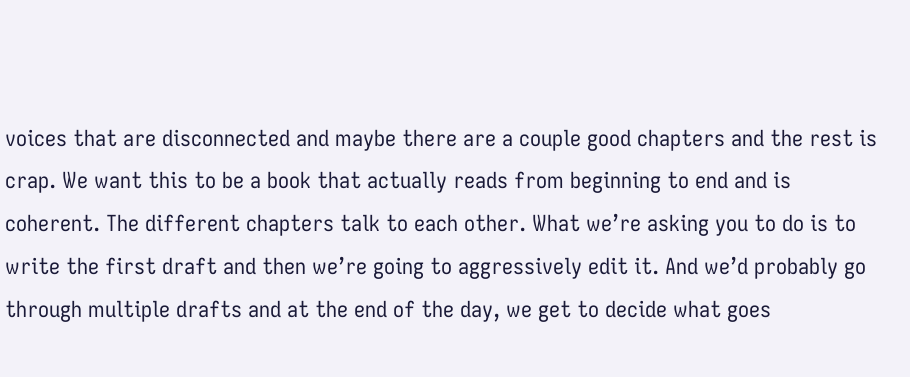voices that are disconnected and maybe there are a couple good chapters and the rest is crap. We want this to be a book that actually reads from beginning to end and is coherent. The different chapters talk to each other. What we’re asking you to do is to write the first draft and then we’re going to aggressively edit it. And we’d probably go through multiple drafts and at the end of the day, we get to decide what goes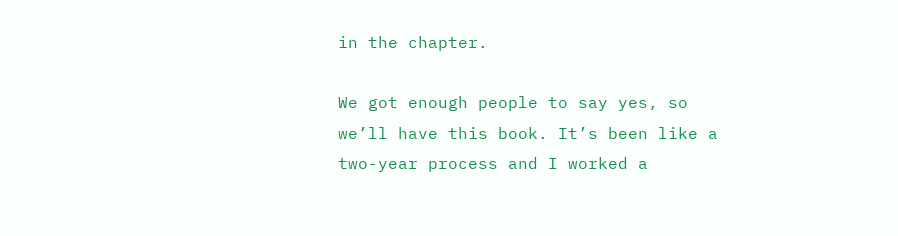in the chapter.

We got enough people to say yes, so we’ll have this book. It’s been like a two-year process and I worked a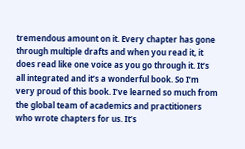tremendous amount on it. Every chapter has gone through multiple drafts and when you read it, it does read like one voice as you go through it. It’s all integrated and it’s a wonderful book. So I’m very proud of this book. I’ve learned so much from the global team of academics and practitioners who wrote chapters for us. It’s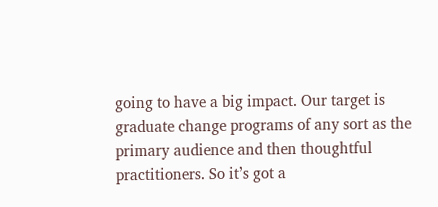going to have a big impact. Our target is graduate change programs of any sort as the primary audience and then thoughtful practitioners. So it’s got a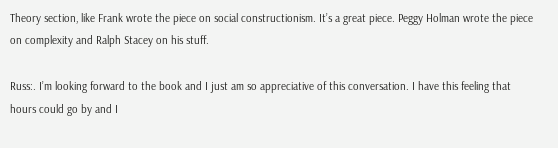Theory section, like Frank wrote the piece on social constructionism. It’s a great piece. Peggy Holman wrote the piece on complexity and Ralph Stacey on his stuff.

Russ:. I’m looking forward to the book and I just am so appreciative of this conversation. I have this feeling that hours could go by and I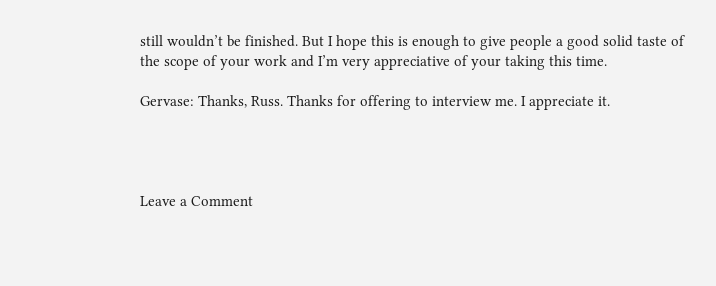still wouldn’t be finished. But I hope this is enough to give people a good solid taste of the scope of your work and I’m very appreciative of your taking this time.

Gervase: Thanks, Russ. Thanks for offering to interview me. I appreciate it.




Leave a Comment